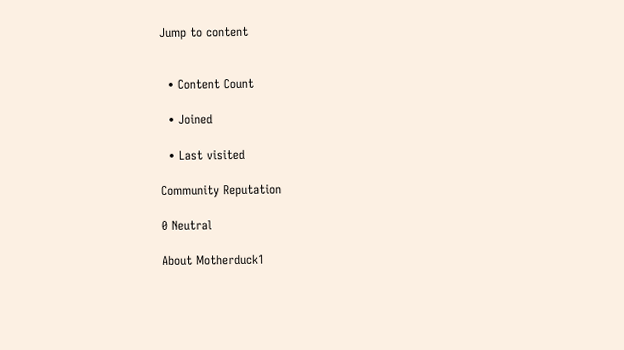Jump to content


  • Content Count

  • Joined

  • Last visited

Community Reputation

0 Neutral

About Motherduck1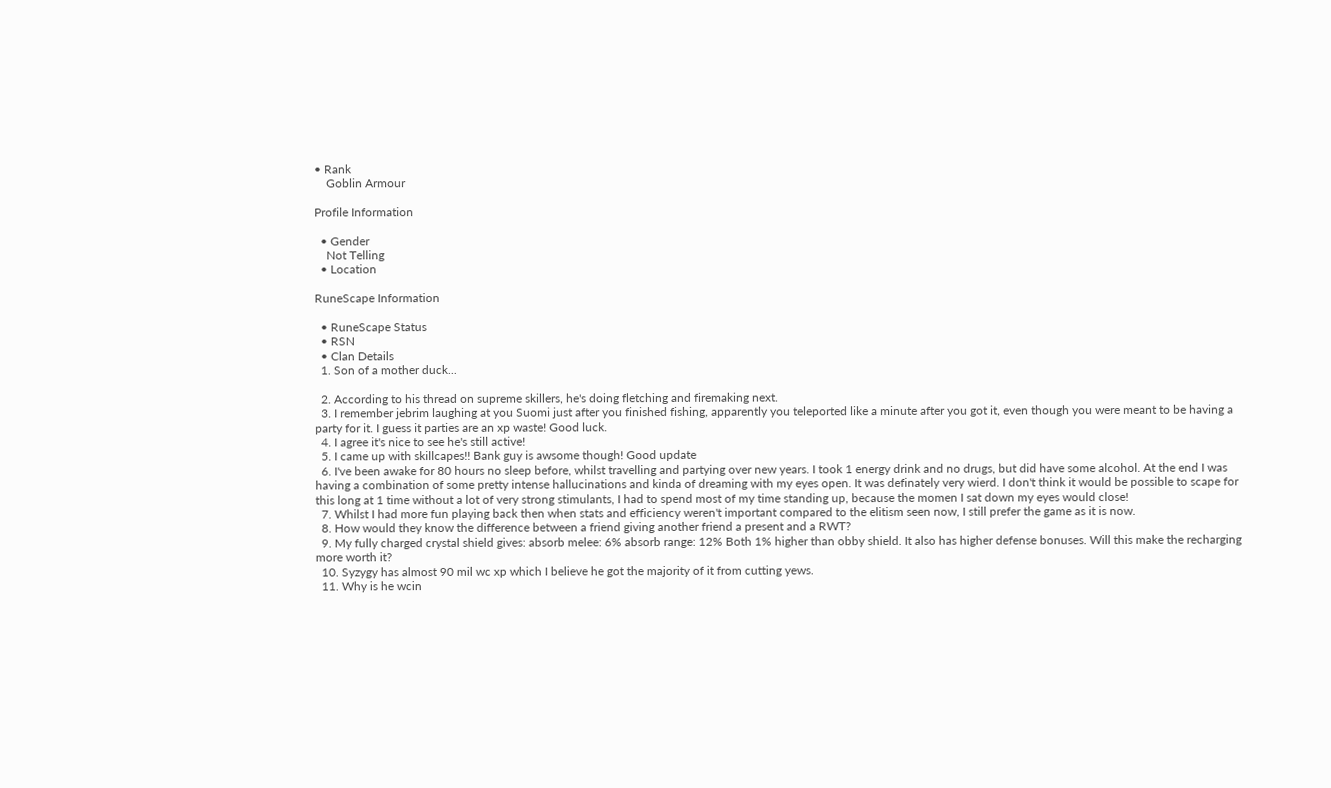• Rank
    Goblin Armour

Profile Information

  • Gender
    Not Telling
  • Location

RuneScape Information

  • RuneScape Status
  • RSN
  • Clan Details
  1. Son of a mother duck...

  2. According to his thread on supreme skillers, he's doing fletching and firemaking next.
  3. I remember jebrim laughing at you Suomi just after you finished fishing, apparently you teleported like a minute after you got it, even though you were meant to be having a party for it. I guess it parties are an xp waste! Good luck.
  4. I agree it's nice to see he's still active!
  5. I came up with skillcapes!! Bank guy is awsome though! Good update
  6. I've been awake for 80 hours no sleep before, whilst travelling and partying over new years. I took 1 energy drink and no drugs, but did have some alcohol. At the end I was having a combination of some pretty intense hallucinations and kinda of dreaming with my eyes open. It was definately very wierd. I don't think it would be possible to scape for this long at 1 time without a lot of very strong stimulants, I had to spend most of my time standing up, because the momen I sat down my eyes would close!
  7. Whilst I had more fun playing back then when stats and efficiency weren't important compared to the elitism seen now, I still prefer the game as it is now.
  8. How would they know the difference between a friend giving another friend a present and a RWT?
  9. My fully charged crystal shield gives: absorb melee: 6% absorb range: 12% Both 1% higher than obby shield. It also has higher defense bonuses. Will this make the recharging more worth it?
  10. Syzygy has almost 90 mil wc xp which I believe he got the majority of it from cutting yews.
  11. Why is he wcin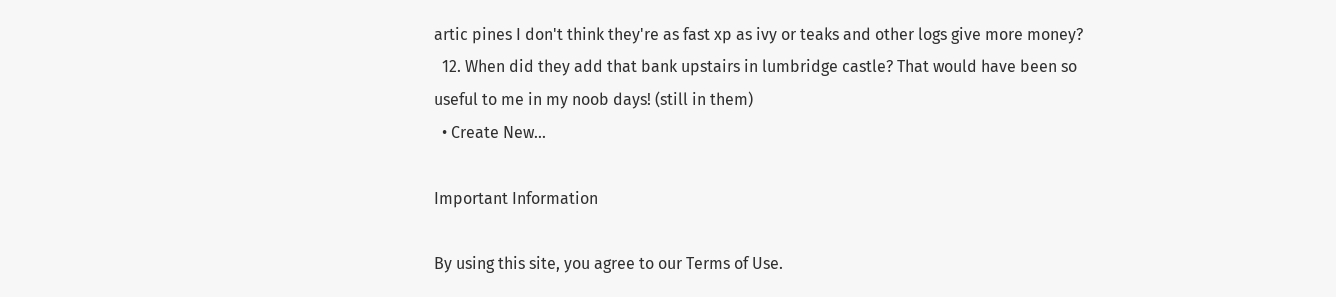artic pines I don't think they're as fast xp as ivy or teaks and other logs give more money?
  12. When did they add that bank upstairs in lumbridge castle? That would have been so useful to me in my noob days! (still in them)
  • Create New...

Important Information

By using this site, you agree to our Terms of Use.